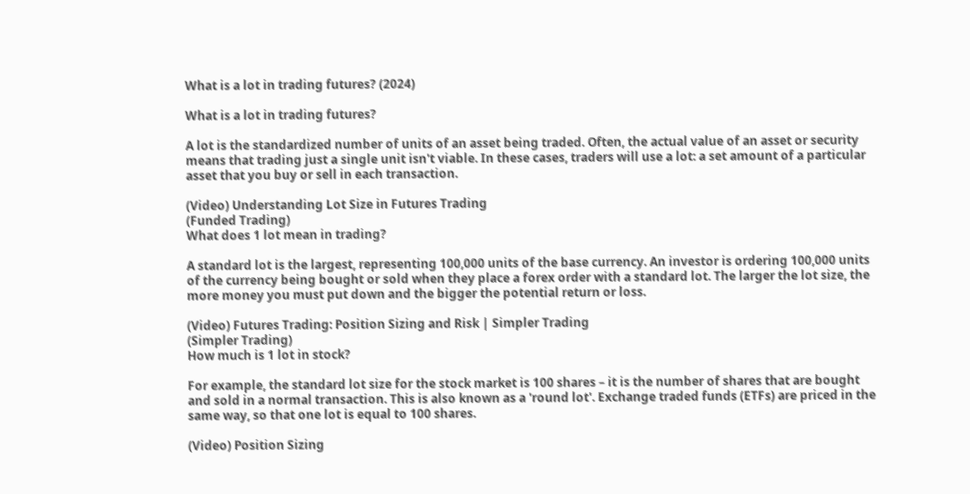What is a lot in trading futures? (2024)

What is a lot in trading futures?

A lot is the standardized number of units of an asset being traded. Often, the actual value of an asset or security means that trading just a single unit isn't viable. In these cases, traders will use a lot: a set amount of a particular asset that you buy or sell in each transaction.

(Video) Understanding Lot Size in Futures Trading
(Funded Trading)
What does 1 lot mean in trading?

A standard lot is the largest, representing 100,000 units of the base currency. An investor is ordering 100,000 units of the currency being bought or sold when they place a forex order with a standard lot. The larger the lot size, the more money you must put down and the bigger the potential return or loss.

(Video) Futures Trading: Position Sizing and Risk | Simpler Trading
(Simpler Trading)
How much is 1 lot in stock?

For example, the standard lot size for the stock market is 100 shares – it is the number of shares that are bought and sold in a normal transaction. This is also known as a 'round lot'. Exchange traded funds (ETFs) are priced in the same way, so that one lot is equal to 100 shares.

(Video) Position Sizing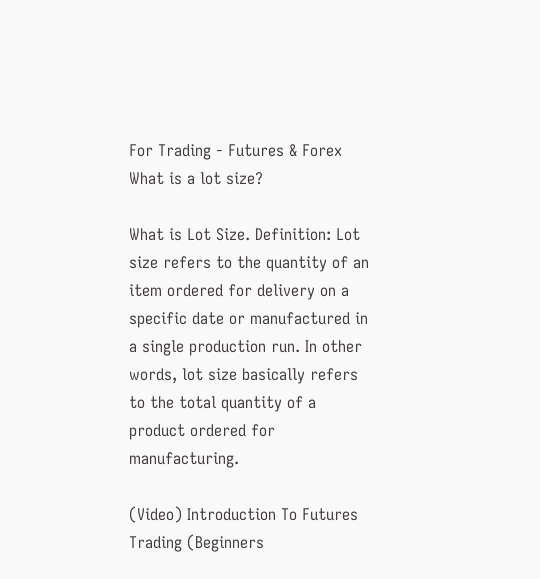For Trading - Futures & Forex
What is a lot size?

What is Lot Size. Definition: Lot size refers to the quantity of an item ordered for delivery on a specific date or manufactured in a single production run. In other words, lot size basically refers to the total quantity of a product ordered for manufacturing.

(Video) Introduction To Futures Trading (Beginners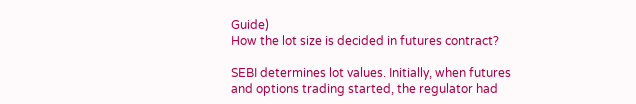Guide)
How the lot size is decided in futures contract?

SEBI determines lot values. Initially, when futures and options trading started, the regulator had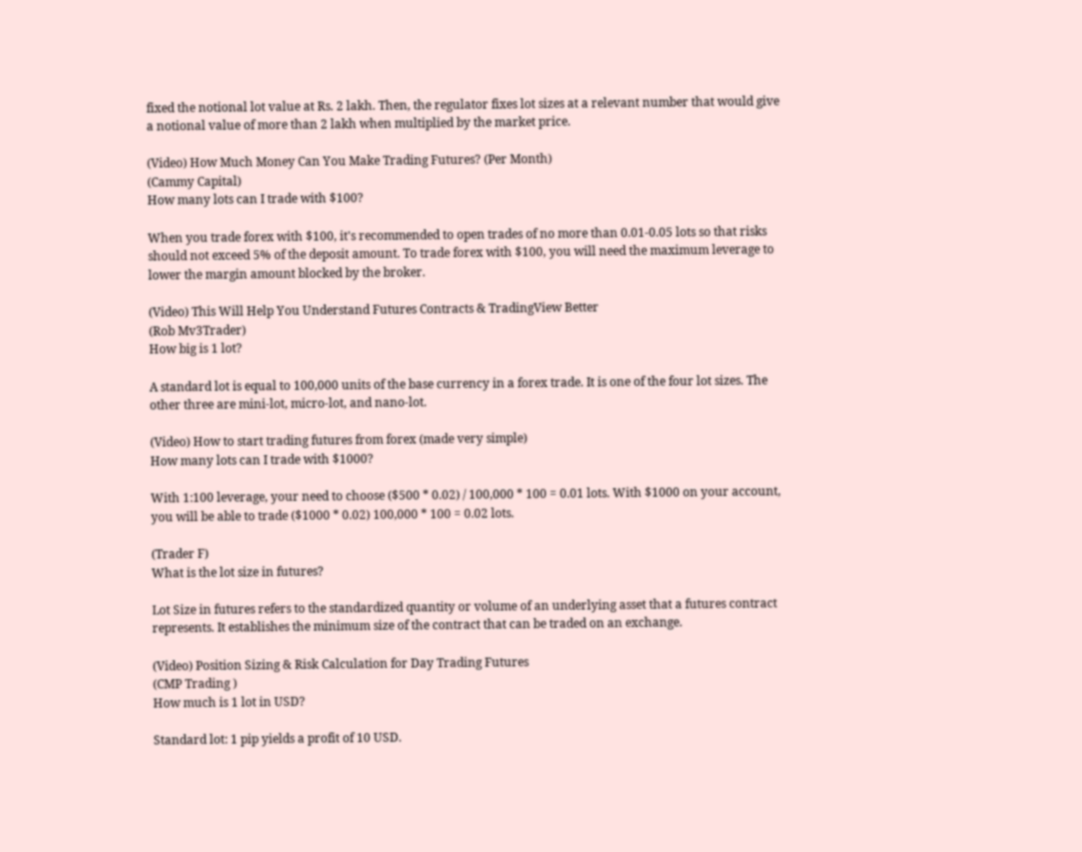fixed the notional lot value at Rs. 2 lakh. Then, the regulator fixes lot sizes at a relevant number that would give a notional value of more than 2 lakh when multiplied by the market price.

(Video) How Much Money Can You Make Trading Futures? (Per Month)
(Cammy Capital)
How many lots can I trade with $100?

When you trade forex with $100, it's recommended to open trades of no more than 0.01-0.05 lots so that risks should not exceed 5% of the deposit amount. To trade forex with $100, you will need the maximum leverage to lower the margin amount blocked by the broker.

(Video) This Will Help You Understand Futures Contracts & TradingView Better
(Rob Mv3Trader)
How big is 1 lot?

A standard lot is equal to 100,000 units of the base currency in a forex trade. It is one of the four lot sizes. The other three are mini-lot, micro-lot, and nano-lot.

(Video) How to start trading futures from forex (made very simple)
How many lots can I trade with $1000?

With 1:100 leverage, your need to choose ($500 * 0.02) / 100,000 * 100 = 0.01 lots. With $1000 on your account, you will be able to trade ($1000 * 0.02) 100,000 * 100 = 0.02 lots.

(Trader F)
What is the lot size in futures?

Lot Size in futures refers to the standardized quantity or volume of an underlying asset that a futures contract represents. It establishes the minimum size of the contract that can be traded on an exchange.

(Video) Position Sizing & Risk Calculation for Day Trading Futures
(CMP Trading )
How much is 1 lot in USD?

Standard lot: 1 pip yields a profit of 10 USD.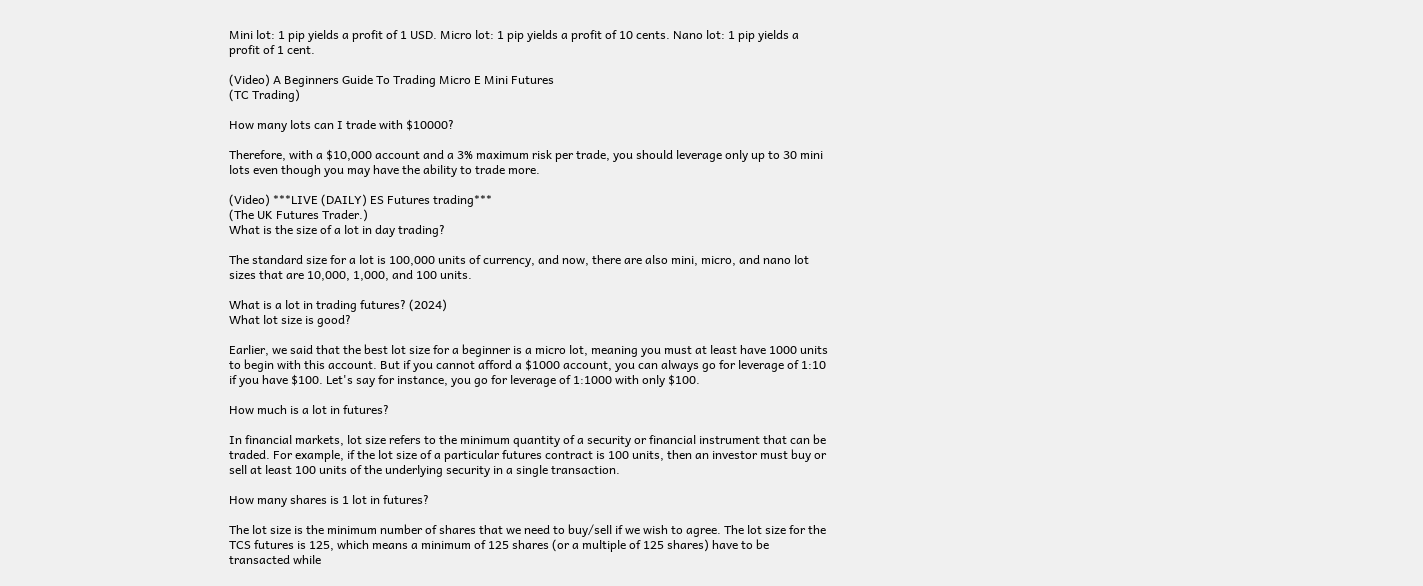Mini lot: 1 pip yields a profit of 1 USD. Micro lot: 1 pip yields a profit of 10 cents. Nano lot: 1 pip yields a profit of 1 cent.

(Video) A Beginners Guide To Trading Micro E Mini Futures
(TC Trading)

How many lots can I trade with $10000?

Therefore, with a $10,000 account and a 3% maximum risk per trade, you should leverage only up to 30 mini lots even though you may have the ability to trade more.

(Video) ***LIVE (DAILY) ES Futures trading***
(The UK Futures Trader.)
What is the size of a lot in day trading?

The standard size for a lot is 100,000 units of currency, and now, there are also mini, micro, and nano lot sizes that are 10,000, 1,000, and 100 units.

What is a lot in trading futures? (2024)
What lot size is good?

Earlier, we said that the best lot size for a beginner is a micro lot, meaning you must at least have 1000 units to begin with this account. But if you cannot afford a $1000 account, you can always go for leverage of 1:10 if you have $100. Let's say for instance, you go for leverage of 1:1000 with only $100.

How much is a lot in futures?

In financial markets, lot size refers to the minimum quantity of a security or financial instrument that can be traded. For example, if the lot size of a particular futures contract is 100 units, then an investor must buy or sell at least 100 units of the underlying security in a single transaction.

How many shares is 1 lot in futures?

The lot size is the minimum number of shares that we need to buy/sell if we wish to agree. The lot size for the TCS futures is 125, which means a minimum of 125 shares (or a multiple of 125 shares) have to be transacted while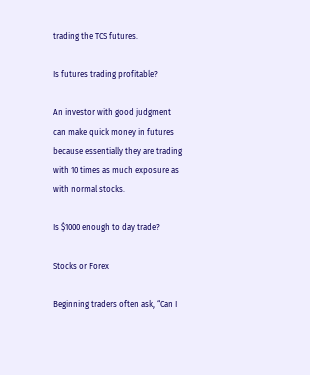trading the TCS futures.

Is futures trading profitable?

An investor with good judgment can make quick money in futures because essentially they are trading with 10 times as much exposure as with normal stocks.

Is $1000 enough to day trade?

Stocks or Forex

Beginning traders often ask, “Can I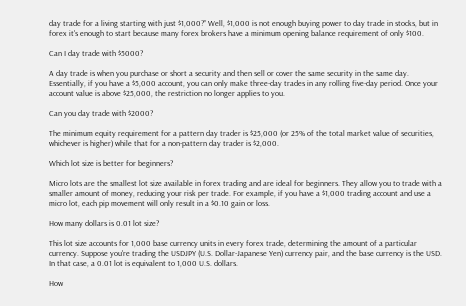day trade for a living starting with just $1,000?” Well, $1,000 is not enough buying power to day trade in stocks, but in forex it's enough to start because many forex brokers have a minimum opening balance requirement of only $100.

Can I day trade with $5000?

A day trade is when you purchase or short a security and then sell or cover the same security in the same day. Essentially, if you have a $5,000 account, you can only make three-day trades in any rolling five-day period. Once your account value is above $25,000, the restriction no longer applies to you.

Can you day trade with $2000?

The minimum equity requirement for a pattern day trader is $25,000 (or 25% of the total market value of securities, whichever is higher) while that for a non-pattern day trader is $2,000.

Which lot size is better for beginners?

Micro lots are the smallest lot size available in forex trading and are ideal for beginners. They allow you to trade with a smaller amount of money, reducing your risk per trade. For example, if you have a $1,000 trading account and use a micro lot, each pip movement will only result in a $0.10 gain or loss.

How many dollars is 0.01 lot size?

This lot size accounts for 1,000 base currency units in every forex trade, determining the amount of a particular currency. Suppose you're trading the USDJPY (U.S. Dollar-Japanese Yen) currency pair, and the base currency is the USD. In that case, a 0.01 lot is equivalent to 1,000 U.S. dollars.

How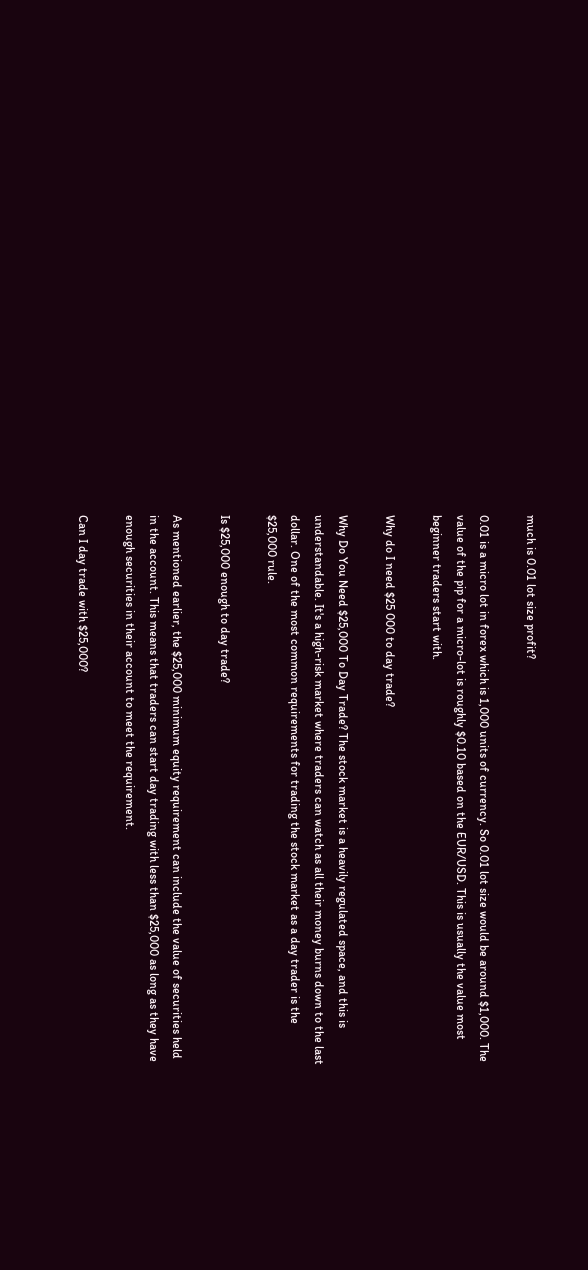much is 0.01 lot size profit?

0.01 is a micro lot in forex which is 1,000 units of currency. So 0.01 lot size would be around $1,000. The value of the pip for a micro-lot is roughly $0.10 based on the EUR/USD. This is usually the value most beginner traders start with.

Why do I need $25 000 to day trade?

Why Do You Need $25,000 To Day Trade? The stock market is a heavily regulated space, and this is understandable. It's a high-risk market where traders can watch as all their money burns down to the last dollar. One of the most common requirements for trading the stock market as a day trader is the $25,000 rule.

Is $25,000 enough to day trade?

As mentioned earlier, the $25,000 minimum equity requirement can include the value of securities held in the account. This means that traders can start day trading with less than $25,000 as long as they have enough securities in their account to meet the requirement.

Can I day trade with $25,000?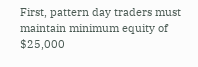First, pattern day traders must maintain minimum equity of $25,000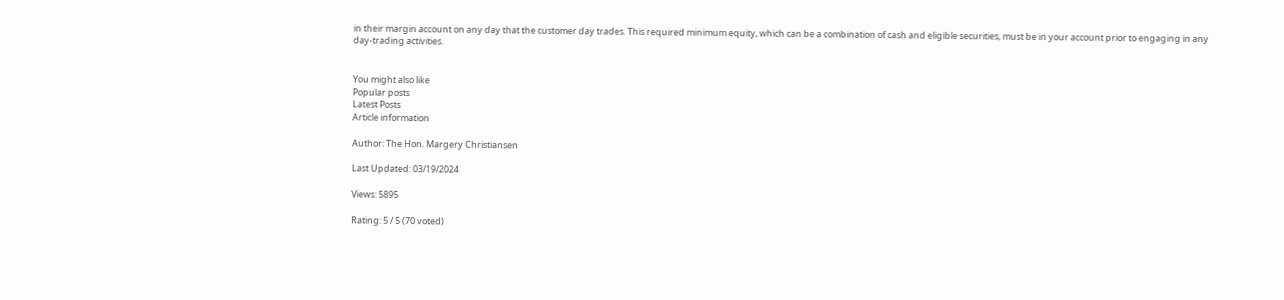in their margin account on any day that the customer day trades. This required minimum equity, which can be a combination of cash and eligible securities, must be in your account prior to engaging in any day-trading activities.


You might also like
Popular posts
Latest Posts
Article information

Author: The Hon. Margery Christiansen

Last Updated: 03/19/2024

Views: 5895

Rating: 5 / 5 (70 voted)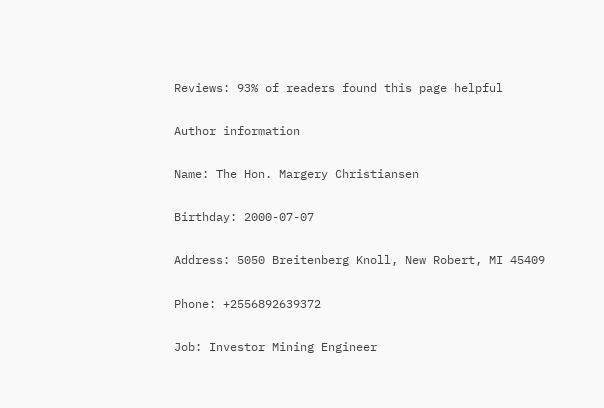Reviews: 93% of readers found this page helpful

Author information

Name: The Hon. Margery Christiansen

Birthday: 2000-07-07

Address: 5050 Breitenberg Knoll, New Robert, MI 45409

Phone: +2556892639372

Job: Investor Mining Engineer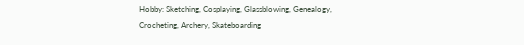Hobby: Sketching, Cosplaying, Glassblowing, Genealogy, Crocheting, Archery, Skateboarding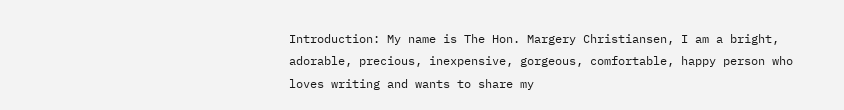Introduction: My name is The Hon. Margery Christiansen, I am a bright, adorable, precious, inexpensive, gorgeous, comfortable, happy person who loves writing and wants to share my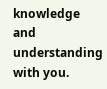knowledge and understanding with you.